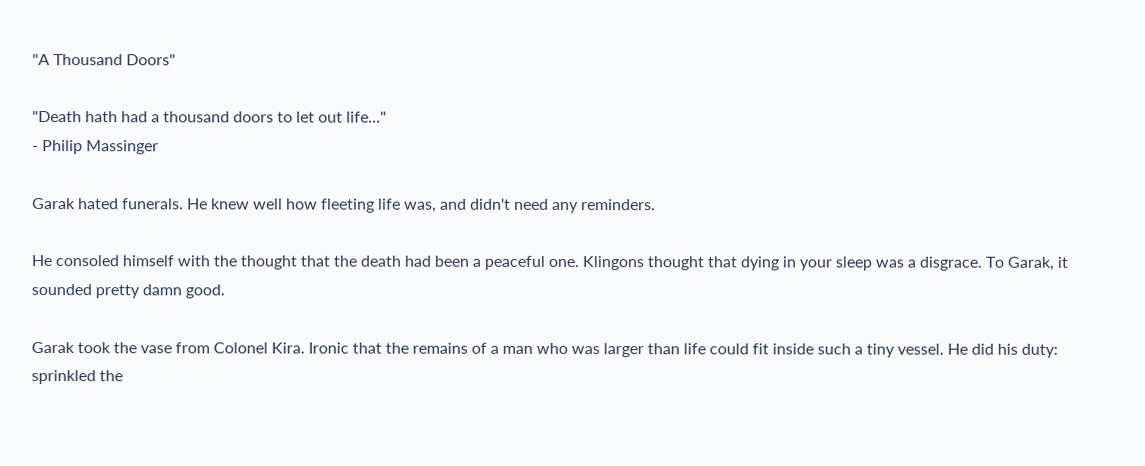"A Thousand Doors"

"Death hath had a thousand doors to let out life..."
- Philip Massinger

Garak hated funerals. He knew well how fleeting life was, and didn't need any reminders.

He consoled himself with the thought that the death had been a peaceful one. Klingons thought that dying in your sleep was a disgrace. To Garak, it sounded pretty damn good.

Garak took the vase from Colonel Kira. Ironic that the remains of a man who was larger than life could fit inside such a tiny vessel. He did his duty: sprinkled the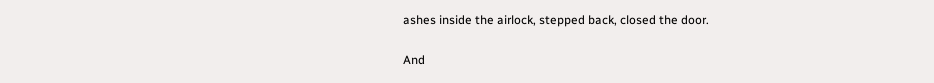ashes inside the airlock, stepped back, closed the door.

And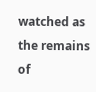watched as the remains of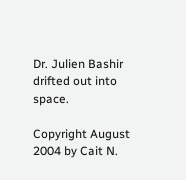Dr. Julien Bashir drifted out into space.

Copyright August 2004 by Cait N.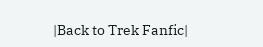|Back to Trek Fanfic|